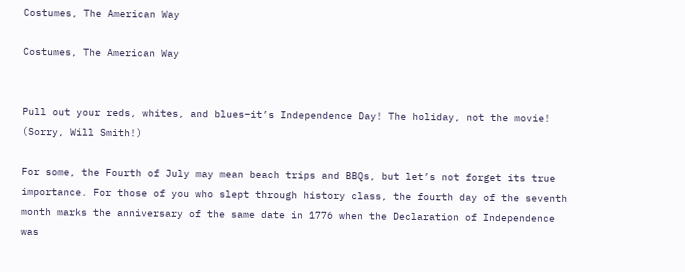Costumes, The American Way

Costumes, The American Way


Pull out your reds, whites, and blues–it’s Independence Day! The holiday, not the movie! (Sorry, Will Smith!)

For some, the Fourth of July may mean beach trips and BBQs, but let’s not forget its true importance. For those of you who slept through history class, the fourth day of the seventh month marks the anniversary of the same date in 1776 when the Declaration of Independence was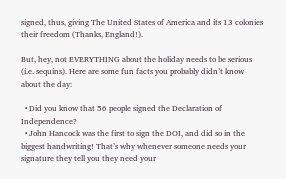signed, thus, giving The United States of America and its 13 colonies their freedom (Thanks, England!).

But, hey, not EVERYTHING about the holiday needs to be serious (i.e. sequins). Here are some fun facts you probably didn’t know about the day:

  • Did you know that 56 people signed the Declaration of Independence?
  • John Hancock was the first to sign the DOI, and did so in the biggest handwriting! That’s why whenever someone needs your signature they tell you they need your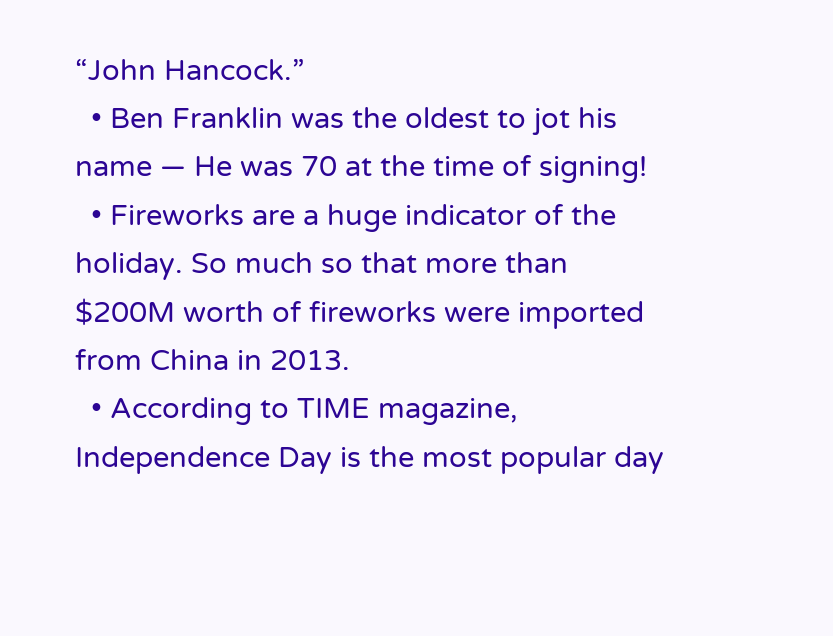“John Hancock.”
  • Ben Franklin was the oldest to jot his name — He was 70 at the time of signing!
  • Fireworks are a huge indicator of the holiday. So much so that more than $200M worth of fireworks were imported from China in 2013.
  • According to TIME magazine, Independence Day is the most popular day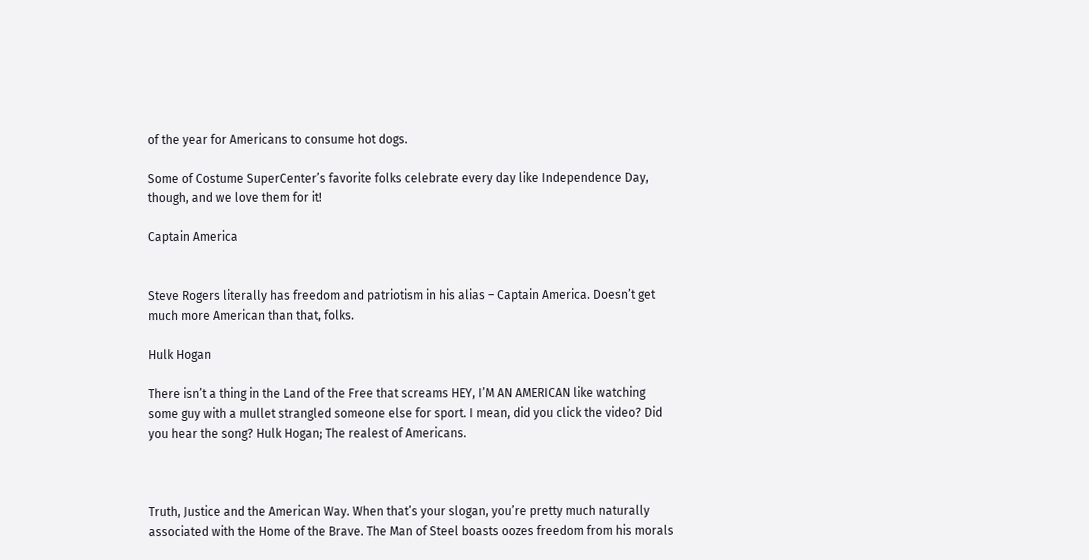of the year for Americans to consume hot dogs.

Some of Costume SuperCenter’s favorite folks celebrate every day like Independence Day, though, and we love them for it!

Captain America


Steve Rogers literally has freedom and patriotism in his alias – Captain America. Doesn’t get much more American than that, folks.

Hulk Hogan

There isn’t a thing in the Land of the Free that screams HEY, I’M AN AMERICAN like watching some guy with a mullet strangled someone else for sport. I mean, did you click the video? Did you hear the song? Hulk Hogan; The realest of Americans.



Truth, Justice and the American Way. When that’s your slogan, you’re pretty much naturally associated with the Home of the Brave. The Man of Steel boasts oozes freedom from his morals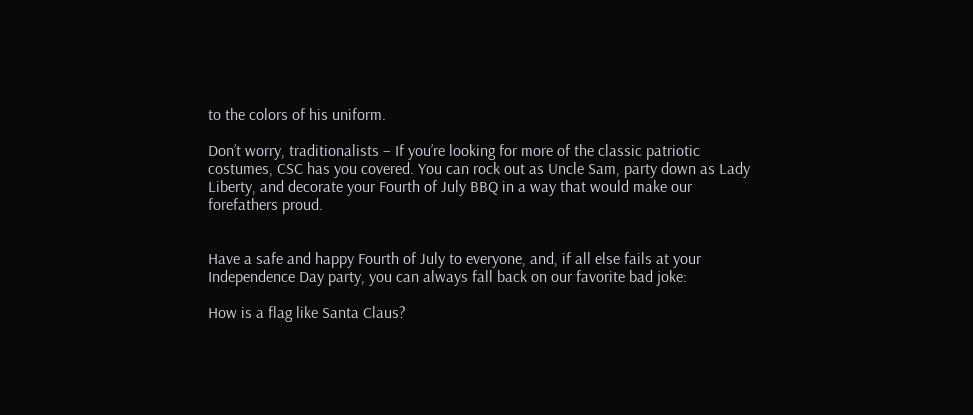to the colors of his uniform.

Don’t worry, traditionalists – If you’re looking for more of the classic patriotic costumes, CSC has you covered. You can rock out as Uncle Sam, party down as Lady Liberty, and decorate your Fourth of July BBQ in a way that would make our forefathers proud.


Have a safe and happy Fourth of July to everyone, and, if all else fails at your Independence Day party, you can always fall back on our favorite bad joke:

How is a flag like Santa Claus?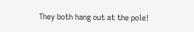They both hang out at the pole!